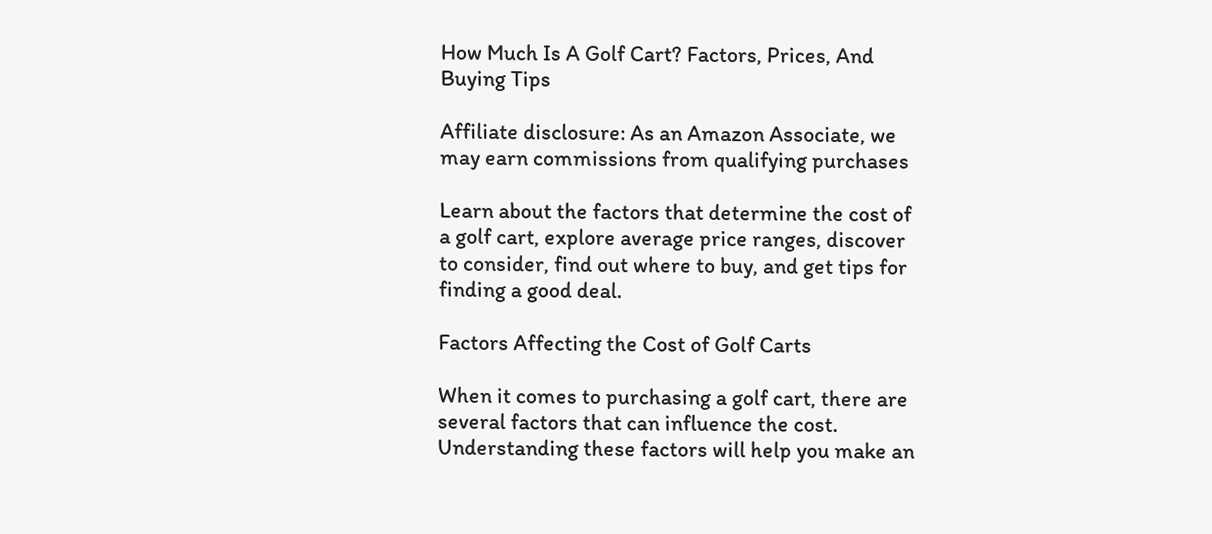How Much Is A Golf Cart? Factors, Prices, And Buying Tips

Affiliate disclosure: As an Amazon Associate, we may earn commissions from qualifying purchases

Learn about the factors that determine the cost of a golf cart, explore average price ranges, discover to consider, find out where to buy, and get tips for finding a good deal.

Factors Affecting the Cost of Golf Carts

When it comes to purchasing a golf cart, there are several factors that can influence the cost. Understanding these factors will help you make an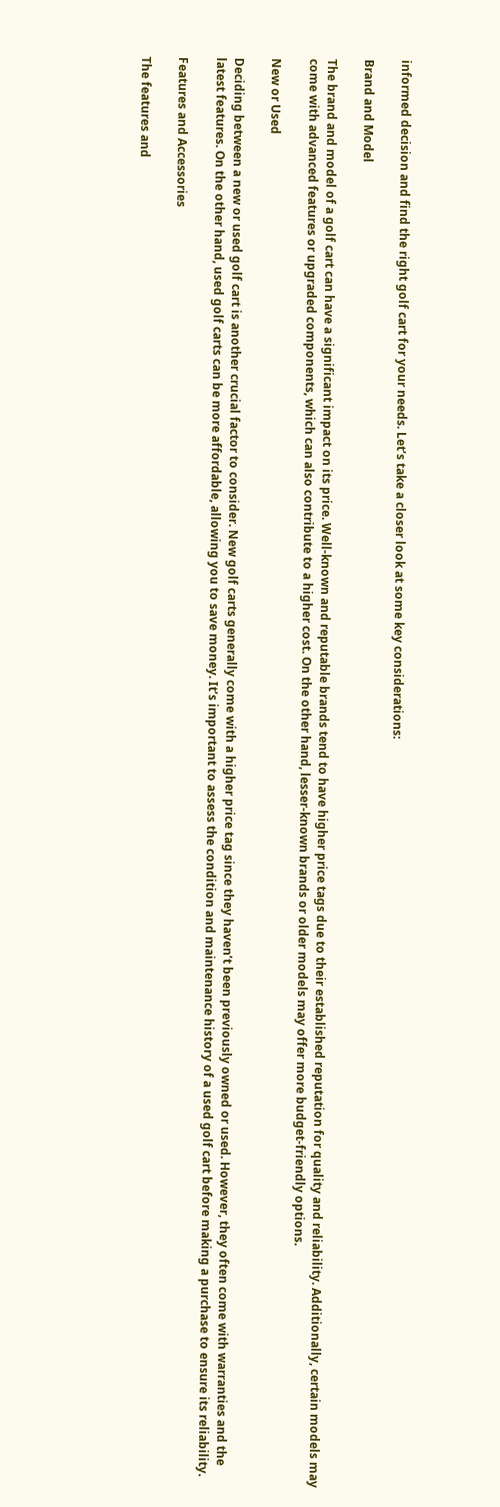informed decision and find the right golf cart for your needs. Let’s take a closer look at some key considerations:

Brand and Model

The brand and model of a golf cart can have a significant impact on its price. Well-known and reputable brands tend to have higher price tags due to their established reputation for quality and reliability. Additionally, certain models may come with advanced features or upgraded components, which can also contribute to a higher cost. On the other hand, lesser-known brands or older models may offer more budget-friendly options.

New or Used

Deciding between a new or used golf cart is another crucial factor to consider. New golf carts generally come with a higher price tag since they haven’t been previously owned or used. However, they often come with warranties and the latest features. On the other hand, used golf carts can be more affordable, allowing you to save money. It’s important to assess the condition and maintenance history of a used golf cart before making a purchase to ensure its reliability.

Features and Accessories

The features and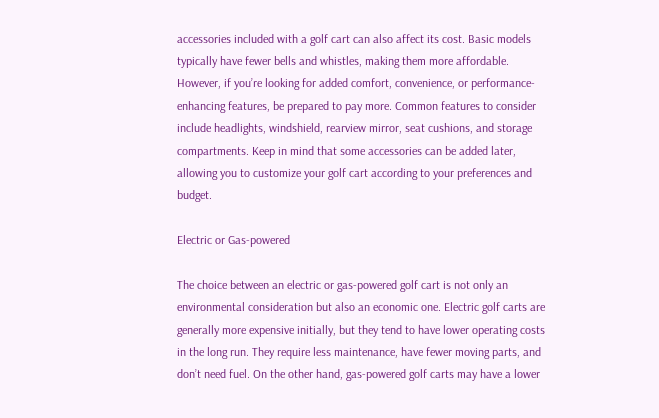accessories included with a golf cart can also affect its cost. Basic models typically have fewer bells and whistles, making them more affordable. However, if you’re looking for added comfort, convenience, or performance-enhancing features, be prepared to pay more. Common features to consider include headlights, windshield, rearview mirror, seat cushions, and storage compartments. Keep in mind that some accessories can be added later, allowing you to customize your golf cart according to your preferences and budget.

Electric or Gas-powered

The choice between an electric or gas-powered golf cart is not only an environmental consideration but also an economic one. Electric golf carts are generally more expensive initially, but they tend to have lower operating costs in the long run. They require less maintenance, have fewer moving parts, and don’t need fuel. On the other hand, gas-powered golf carts may have a lower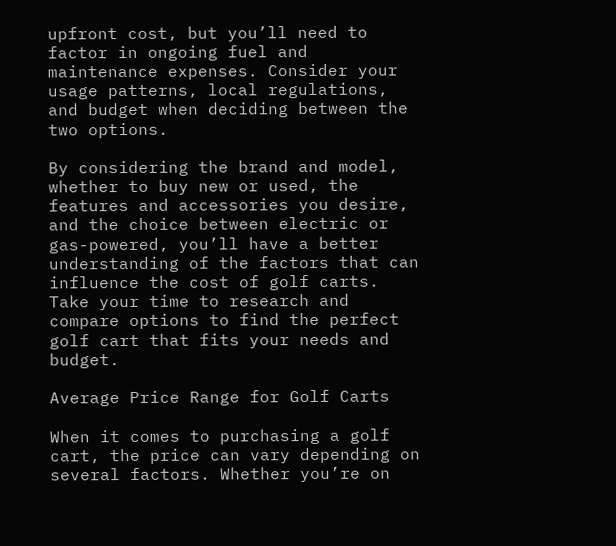upfront cost, but you’ll need to factor in ongoing fuel and maintenance expenses. Consider your usage patterns, local regulations, and budget when deciding between the two options.

By considering the brand and model, whether to buy new or used, the features and accessories you desire, and the choice between electric or gas-powered, you’ll have a better understanding of the factors that can influence the cost of golf carts. Take your time to research and compare options to find the perfect golf cart that fits your needs and budget.

Average Price Range for Golf Carts

When it comes to purchasing a golf cart, the price can vary depending on several factors. Whether you’re on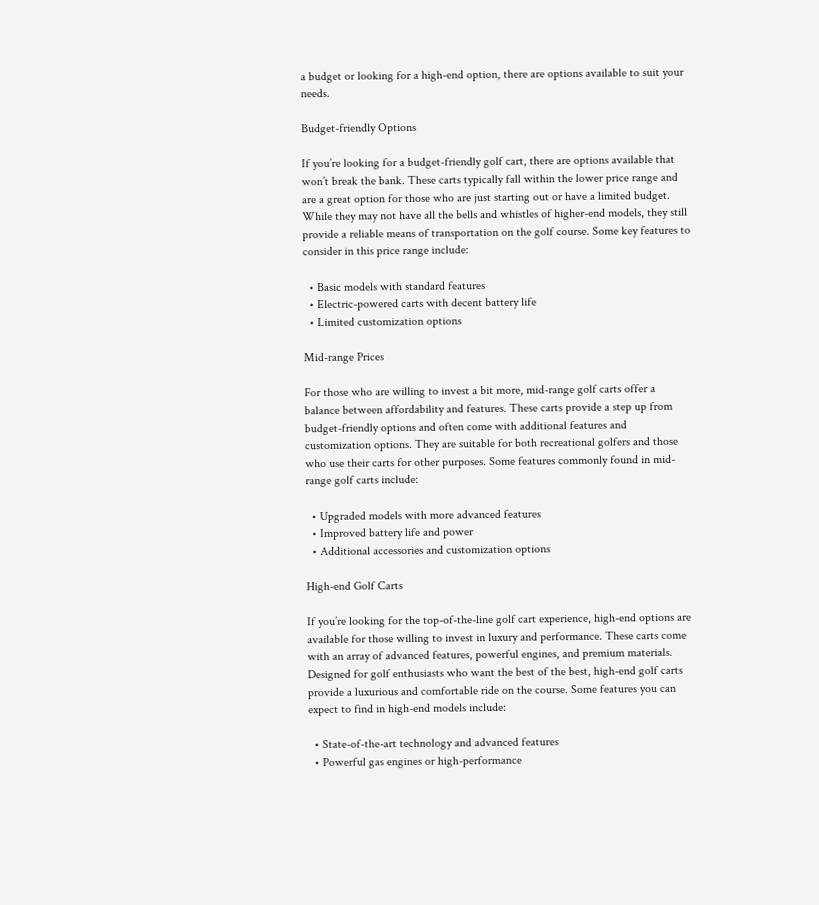a budget or looking for a high-end option, there are options available to suit your needs.

Budget-friendly Options

If you’re looking for a budget-friendly golf cart, there are options available that won’t break the bank. These carts typically fall within the lower price range and are a great option for those who are just starting out or have a limited budget. While they may not have all the bells and whistles of higher-end models, they still provide a reliable means of transportation on the golf course. Some key features to consider in this price range include:

  • Basic models with standard features
  • Electric-powered carts with decent battery life
  • Limited customization options

Mid-range Prices

For those who are willing to invest a bit more, mid-range golf carts offer a balance between affordability and features. These carts provide a step up from budget-friendly options and often come with additional features and customization options. They are suitable for both recreational golfers and those who use their carts for other purposes. Some features commonly found in mid-range golf carts include:

  • Upgraded models with more advanced features
  • Improved battery life and power
  • Additional accessories and customization options

High-end Golf Carts

If you’re looking for the top-of-the-line golf cart experience, high-end options are available for those willing to invest in luxury and performance. These carts come with an array of advanced features, powerful engines, and premium materials. Designed for golf enthusiasts who want the best of the best, high-end golf carts provide a luxurious and comfortable ride on the course. Some features you can expect to find in high-end models include:

  • State-of-the-art technology and advanced features
  • Powerful gas engines or high-performance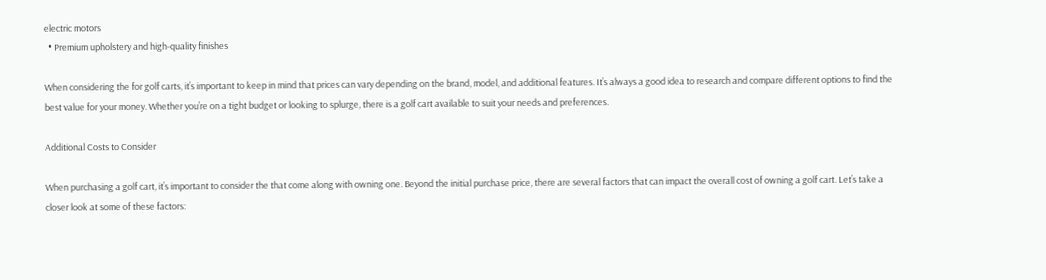electric motors
  • Premium upholstery and high-quality finishes

When considering the for golf carts, it’s important to keep in mind that prices can vary depending on the brand, model, and additional features. It’s always a good idea to research and compare different options to find the best value for your money. Whether you’re on a tight budget or looking to splurge, there is a golf cart available to suit your needs and preferences.

Additional Costs to Consider

When purchasing a golf cart, it’s important to consider the that come along with owning one. Beyond the initial purchase price, there are several factors that can impact the overall cost of owning a golf cart. Let’s take a closer look at some of these factors: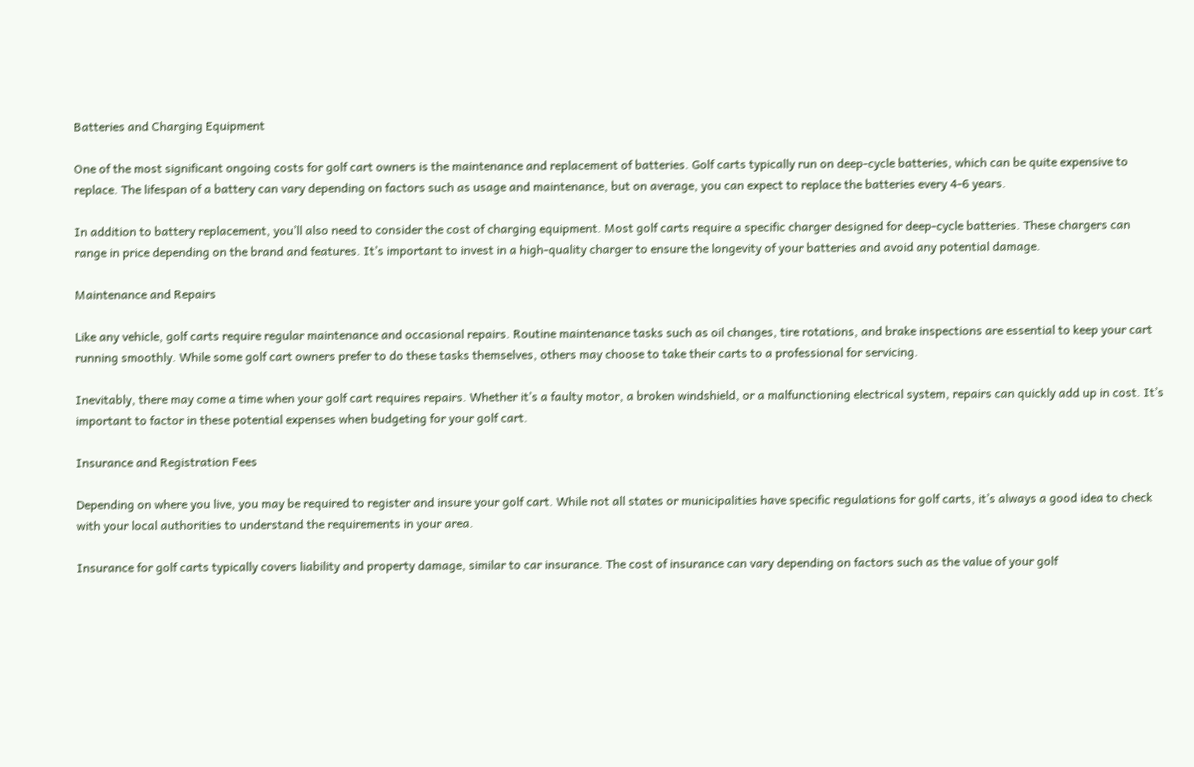Batteries and Charging Equipment

One of the most significant ongoing costs for golf cart owners is the maintenance and replacement of batteries. Golf carts typically run on deep-cycle batteries, which can be quite expensive to replace. The lifespan of a battery can vary depending on factors such as usage and maintenance, but on average, you can expect to replace the batteries every 4-6 years.

In addition to battery replacement, you’ll also need to consider the cost of charging equipment. Most golf carts require a specific charger designed for deep-cycle batteries. These chargers can range in price depending on the brand and features. It’s important to invest in a high-quality charger to ensure the longevity of your batteries and avoid any potential damage.

Maintenance and Repairs

Like any vehicle, golf carts require regular maintenance and occasional repairs. Routine maintenance tasks such as oil changes, tire rotations, and brake inspections are essential to keep your cart running smoothly. While some golf cart owners prefer to do these tasks themselves, others may choose to take their carts to a professional for servicing.

Inevitably, there may come a time when your golf cart requires repairs. Whether it’s a faulty motor, a broken windshield, or a malfunctioning electrical system, repairs can quickly add up in cost. It’s important to factor in these potential expenses when budgeting for your golf cart.

Insurance and Registration Fees

Depending on where you live, you may be required to register and insure your golf cart. While not all states or municipalities have specific regulations for golf carts, it’s always a good idea to check with your local authorities to understand the requirements in your area.

Insurance for golf carts typically covers liability and property damage, similar to car insurance. The cost of insurance can vary depending on factors such as the value of your golf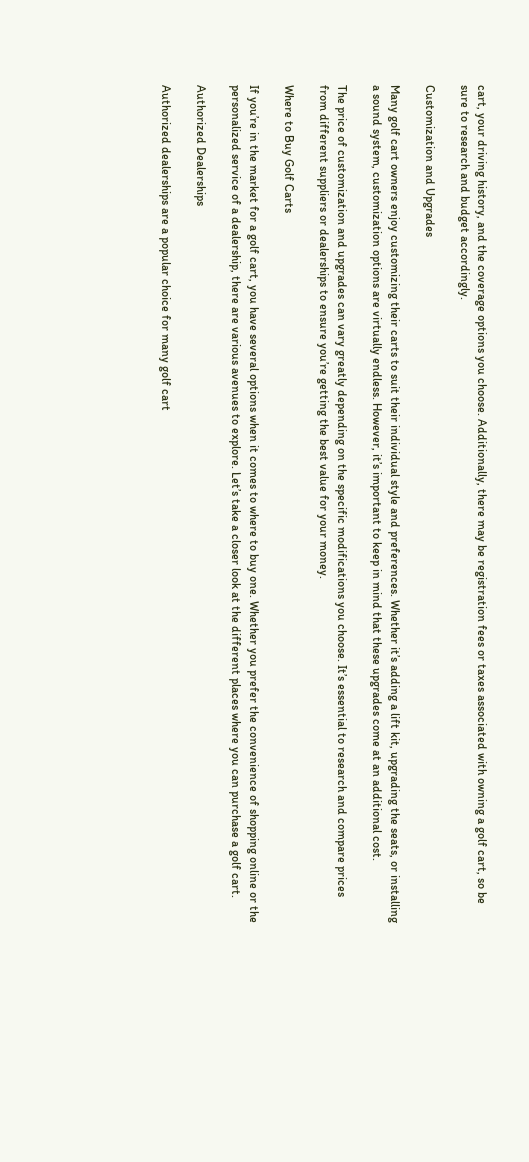cart, your driving history, and the coverage options you choose. Additionally, there may be registration fees or taxes associated with owning a golf cart, so be sure to research and budget accordingly.

Customization and Upgrades

Many golf cart owners enjoy customizing their carts to suit their individual style and preferences. Whether it’s adding a lift kit, upgrading the seats, or installing a sound system, customization options are virtually endless. However, it’s important to keep in mind that these upgrades come at an additional cost.

The price of customization and upgrades can vary greatly depending on the specific modifications you choose. It’s essential to research and compare prices from different suppliers or dealerships to ensure you’re getting the best value for your money.

Where to Buy Golf Carts

If you’re in the market for a golf cart, you have several options when it comes to where to buy one. Whether you prefer the convenience of shopping online or the personalized service of a dealership, there are various avenues to explore. Let’s take a closer look at the different places where you can purchase a golf cart.

Authorized Dealerships

Authorized dealerships are a popular choice for many golf cart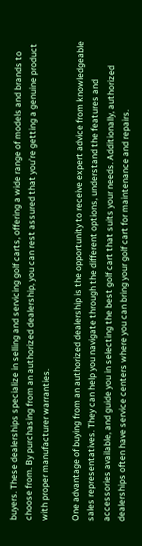buyers. These dealerships specialize in selling and servicing golf carts, offering a wide range of models and brands to choose from. By purchasing from an authorized dealership, you can rest assured that you’re getting a genuine product with proper manufacturer warranties.

One advantage of buying from an authorized dealership is the opportunity to receive expert advice from knowledgeable sales representatives. They can help you navigate through the different options, understand the features and accessories available, and guide you in selecting the best golf cart that suits your needs. Additionally, authorized dealerships often have service centers where you can bring your golf cart for maintenance and repairs.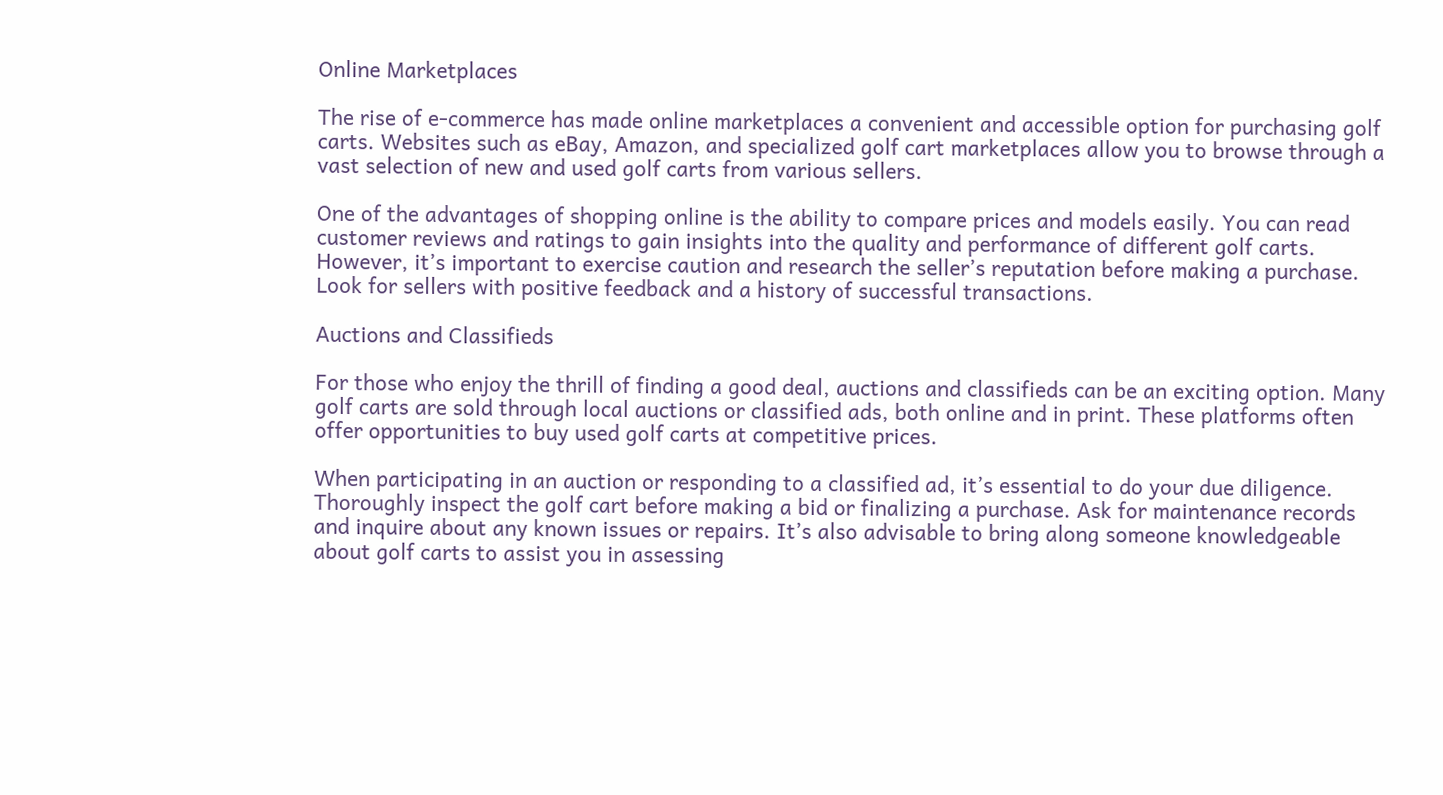Online Marketplaces

The rise of e-commerce has made online marketplaces a convenient and accessible option for purchasing golf carts. Websites such as eBay, Amazon, and specialized golf cart marketplaces allow you to browse through a vast selection of new and used golf carts from various sellers.

One of the advantages of shopping online is the ability to compare prices and models easily. You can read customer reviews and ratings to gain insights into the quality and performance of different golf carts. However, it’s important to exercise caution and research the seller’s reputation before making a purchase. Look for sellers with positive feedback and a history of successful transactions.

Auctions and Classifieds

For those who enjoy the thrill of finding a good deal, auctions and classifieds can be an exciting option. Many golf carts are sold through local auctions or classified ads, both online and in print. These platforms often offer opportunities to buy used golf carts at competitive prices.

When participating in an auction or responding to a classified ad, it’s essential to do your due diligence. Thoroughly inspect the golf cart before making a bid or finalizing a purchase. Ask for maintenance records and inquire about any known issues or repairs. It’s also advisable to bring along someone knowledgeable about golf carts to assist you in assessing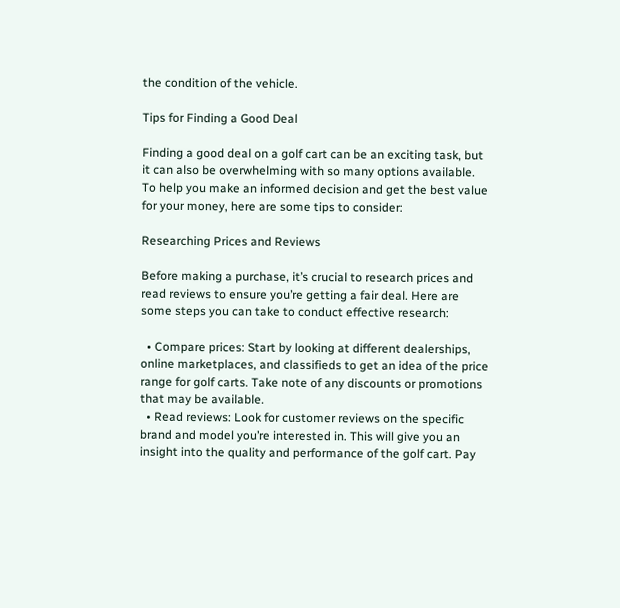the condition of the vehicle.

Tips for Finding a Good Deal

Finding a good deal on a golf cart can be an exciting task, but it can also be overwhelming with so many options available. To help you make an informed decision and get the best value for your money, here are some tips to consider:

Researching Prices and Reviews

Before making a purchase, it’s crucial to research prices and read reviews to ensure you’re getting a fair deal. Here are some steps you can take to conduct effective research:

  • Compare prices: Start by looking at different dealerships, online marketplaces, and classifieds to get an idea of the price range for golf carts. Take note of any discounts or promotions that may be available.
  • Read reviews: Look for customer reviews on the specific brand and model you’re interested in. This will give you an insight into the quality and performance of the golf cart. Pay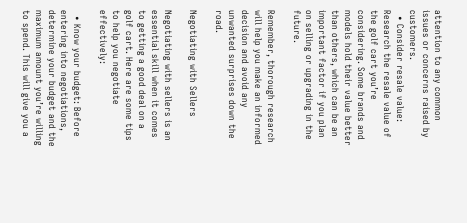attention to any common issues or concerns raised by customers.
  • Consider resale value: Research the resale value of the golf cart you’re considering. Some brands and models hold their value better than others, which can be an important factor if you plan on selling or upgrading in the future.

Remember, thorough research will help you make an informed decision and avoid any unwanted surprises down the road.

Negotiating with Sellers

Negotiating with sellers is an essential skill when it comes to getting a good deal on a golf cart. Here are some tips to help you negotiate effectively:

  • Know your budget: Before entering into negotiations, determine your budget and the maximum amount you’re willing to spend. This will give you a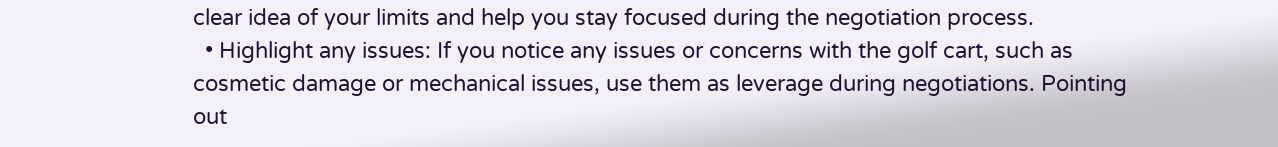clear idea of your limits and help you stay focused during the negotiation process.
  • Highlight any issues: If you notice any issues or concerns with the golf cart, such as cosmetic damage or mechanical issues, use them as leverage during negotiations. Pointing out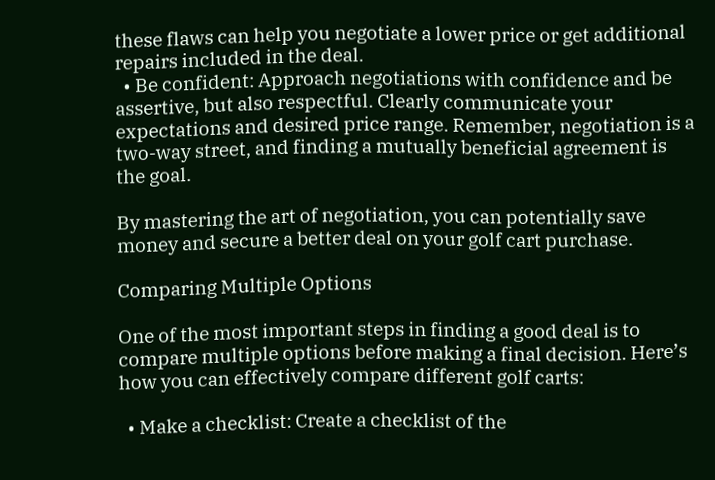these flaws can help you negotiate a lower price or get additional repairs included in the deal.
  • Be confident: Approach negotiations with confidence and be assertive, but also respectful. Clearly communicate your expectations and desired price range. Remember, negotiation is a two-way street, and finding a mutually beneficial agreement is the goal.

By mastering the art of negotiation, you can potentially save money and secure a better deal on your golf cart purchase.

Comparing Multiple Options

One of the most important steps in finding a good deal is to compare multiple options before making a final decision. Here’s how you can effectively compare different golf carts:

  • Make a checklist: Create a checklist of the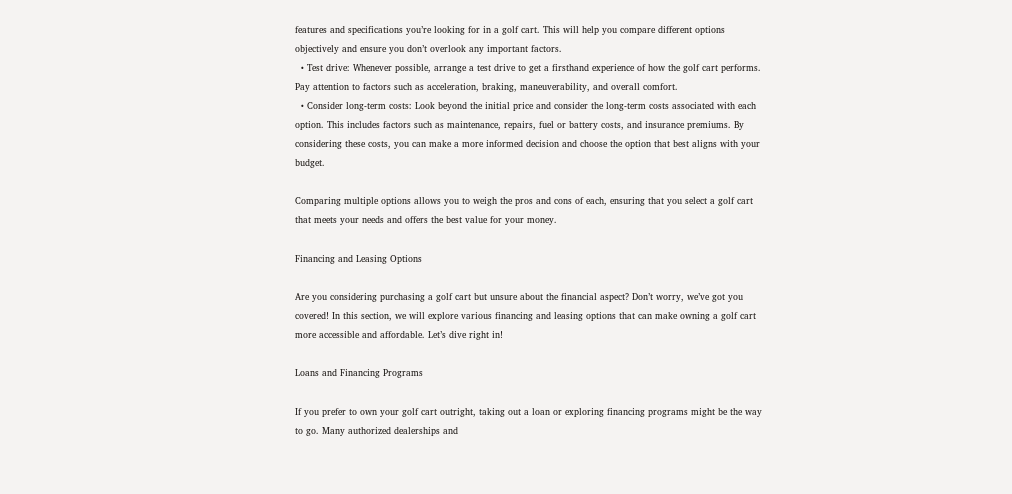features and specifications you’re looking for in a golf cart. This will help you compare different options objectively and ensure you don’t overlook any important factors.
  • Test drive: Whenever possible, arrange a test drive to get a firsthand experience of how the golf cart performs. Pay attention to factors such as acceleration, braking, maneuverability, and overall comfort.
  • Consider long-term costs: Look beyond the initial price and consider the long-term costs associated with each option. This includes factors such as maintenance, repairs, fuel or battery costs, and insurance premiums. By considering these costs, you can make a more informed decision and choose the option that best aligns with your budget.

Comparing multiple options allows you to weigh the pros and cons of each, ensuring that you select a golf cart that meets your needs and offers the best value for your money.

Financing and Leasing Options

Are you considering purchasing a golf cart but unsure about the financial aspect? Don’t worry, we’ve got you covered! In this section, we will explore various financing and leasing options that can make owning a golf cart more accessible and affordable. Let’s dive right in!

Loans and Financing Programs

If you prefer to own your golf cart outright, taking out a loan or exploring financing programs might be the way to go. Many authorized dealerships and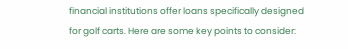financial institutions offer loans specifically designed for golf carts. Here are some key points to consider: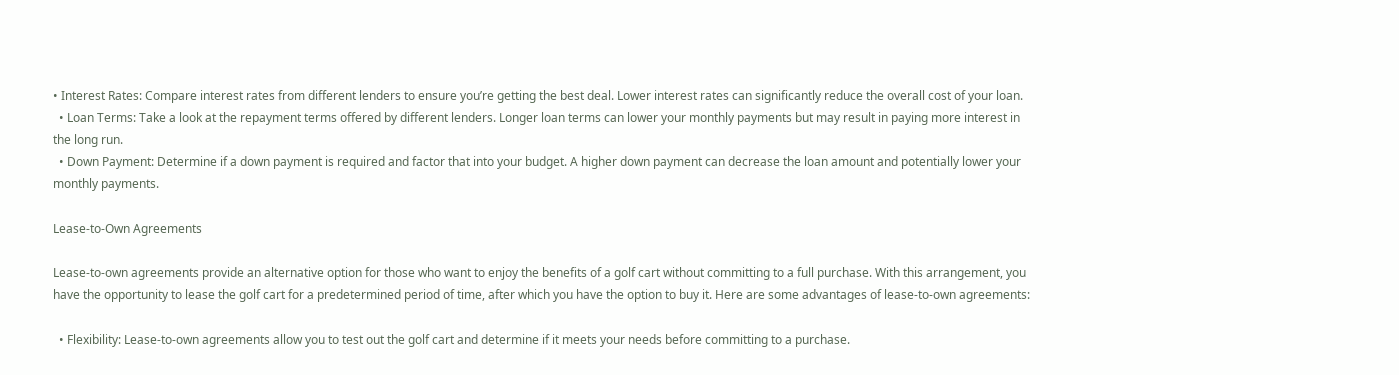• Interest Rates: Compare interest rates from different lenders to ensure you’re getting the best deal. Lower interest rates can significantly reduce the overall cost of your loan.
  • Loan Terms: Take a look at the repayment terms offered by different lenders. Longer loan terms can lower your monthly payments but may result in paying more interest in the long run.
  • Down Payment: Determine if a down payment is required and factor that into your budget. A higher down payment can decrease the loan amount and potentially lower your monthly payments.

Lease-to-Own Agreements

Lease-to-own agreements provide an alternative option for those who want to enjoy the benefits of a golf cart without committing to a full purchase. With this arrangement, you have the opportunity to lease the golf cart for a predetermined period of time, after which you have the option to buy it. Here are some advantages of lease-to-own agreements:

  • Flexibility: Lease-to-own agreements allow you to test out the golf cart and determine if it meets your needs before committing to a purchase.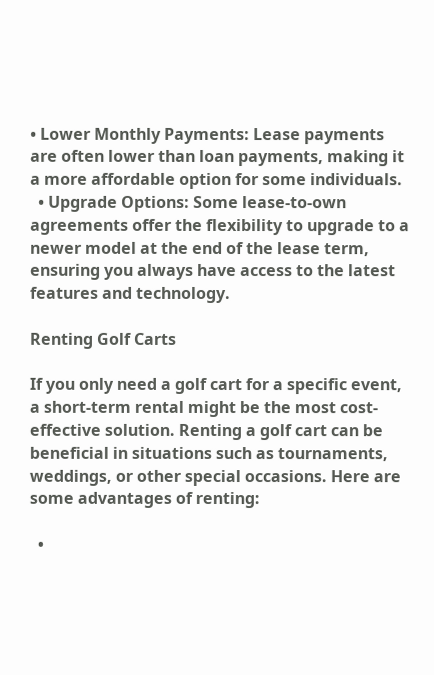• Lower Monthly Payments: Lease payments are often lower than loan payments, making it a more affordable option for some individuals.
  • Upgrade Options: Some lease-to-own agreements offer the flexibility to upgrade to a newer model at the end of the lease term, ensuring you always have access to the latest features and technology.

Renting Golf Carts

If you only need a golf cart for a specific event, a short-term rental might be the most cost-effective solution. Renting a golf cart can be beneficial in situations such as tournaments, weddings, or other special occasions. Here are some advantages of renting:

  •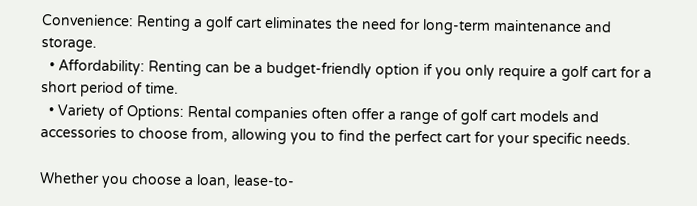Convenience: Renting a golf cart eliminates the need for long-term maintenance and storage.
  • Affordability: Renting can be a budget-friendly option if you only require a golf cart for a short period of time.
  • Variety of Options: Rental companies often offer a range of golf cart models and accessories to choose from, allowing you to find the perfect cart for your specific needs.

Whether you choose a loan, lease-to-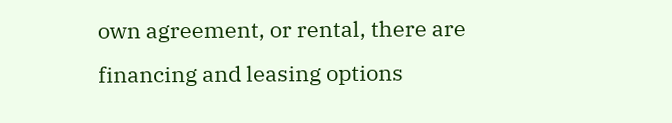own agreement, or rental, there are financing and leasing options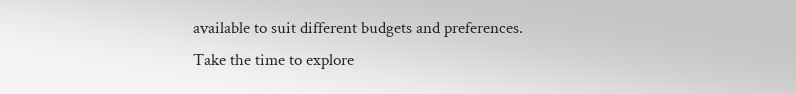available to suit different budgets and preferences. Take the time to explore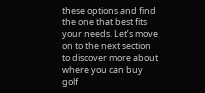these options and find the one that best fits your needs. Let’s move on to the next section to discover more about where you can buy golf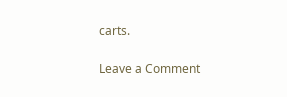carts.

Leave a Comment